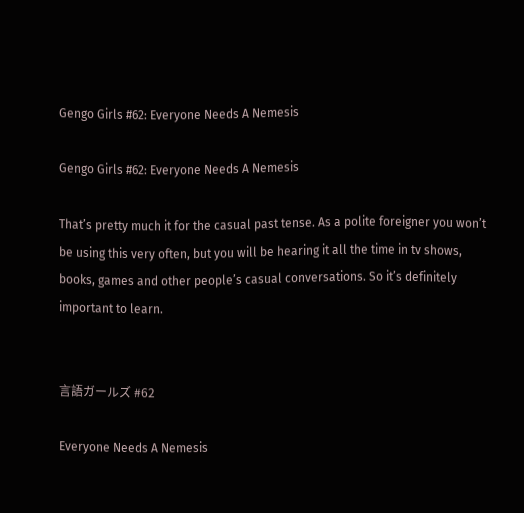Gengo Girls #62: Everyone Needs A Nemesis

Gengo Girls #62: Everyone Needs A Nemesis

That’s pretty much it for the casual past tense. As a polite foreigner you won’t be using this very often, but you will be hearing it all the time in tv shows, books, games and other people’s casual conversations. So it’s definitely important to learn.


言語ガールズ #62

Everyone Needs A Nemesis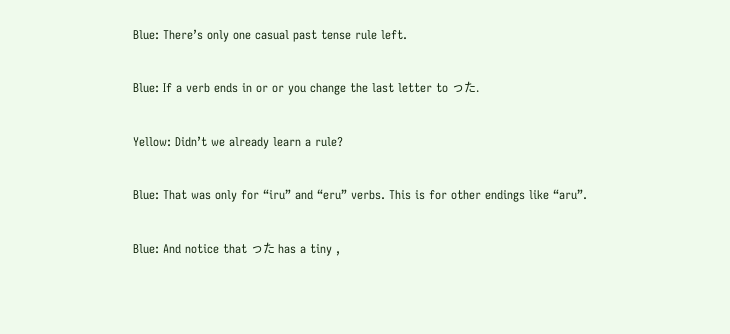Blue: There’s only one casual past tense rule left.

Blue: If a verb ends in or or you change the last letter to った.

Yellow: Didn’t we already learn a rule?

Blue: That was only for “iru” and “eru” verbs. This is for other endings like “aru”.

Blue: And notice that った has a tiny ,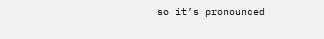so it’s pronounced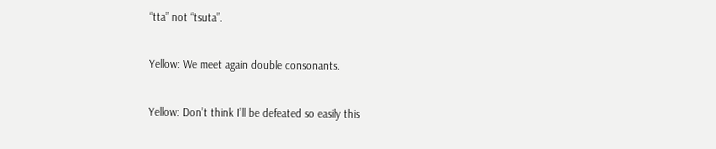“tta” not “tsuta”.

Yellow: We meet again double consonants.

Yellow: Don’t think I’ll be defeated so easily this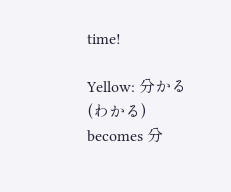time!

Yellow: 分かる (わかる) becomes 分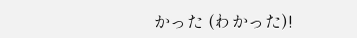かった (わかった)!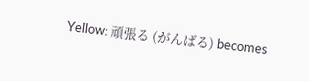Yellow: 頑張る (がんばる) becomes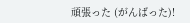頑張った (がんばった)!